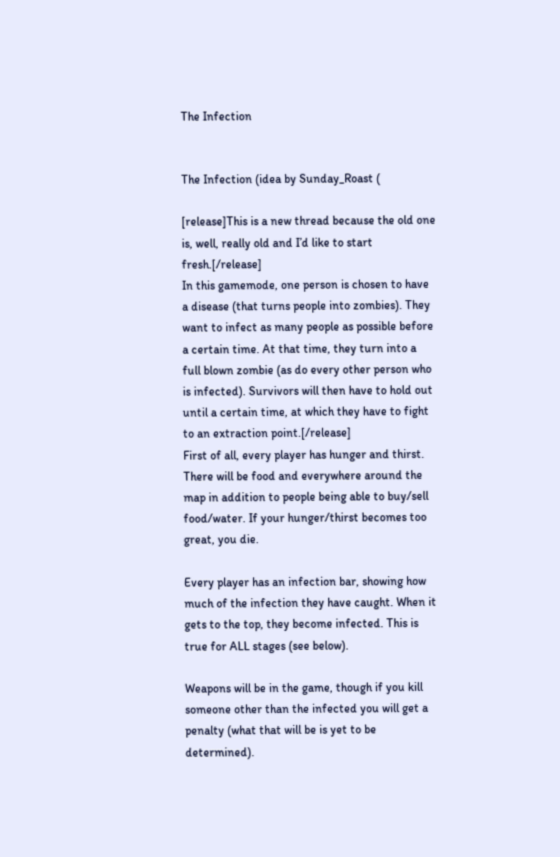The Infection


The Infection (idea by Sunday_Roast (

[release]This is a new thread because the old one is, well, really old and I’d like to start fresh.[/release]
In this gamemode, one person is chosen to have a disease (that turns people into zombies). They want to infect as many people as possible before a certain time. At that time, they turn into a full blown zombie (as do every other person who is infected). Survivors will then have to hold out until a certain time, at which they have to fight to an extraction point.[/release]
First of all, every player has hunger and thirst. There will be food and everywhere around the map in addition to people being able to buy/sell food/water. If your hunger/thirst becomes too great, you die.

Every player has an infection bar, showing how much of the infection they have caught. When it gets to the top, they become infected. This is true for ALL stages (see below).

Weapons will be in the game, though if you kill someone other than the infected you will get a penalty (what that will be is yet to be determined).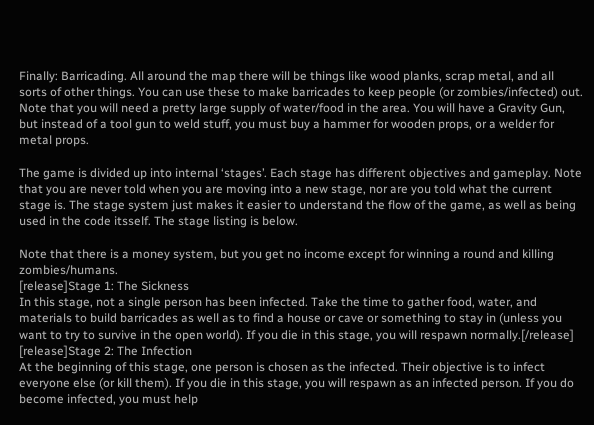Finally: Barricading. All around the map there will be things like wood planks, scrap metal, and all sorts of other things. You can use these to make barricades to keep people (or zombies/infected) out. Note that you will need a pretty large supply of water/food in the area. You will have a Gravity Gun, but instead of a tool gun to weld stuff, you must buy a hammer for wooden props, or a welder for metal props.

The game is divided up into internal ‘stages’. Each stage has different objectives and gameplay. Note that you are never told when you are moving into a new stage, nor are you told what the current stage is. The stage system just makes it easier to understand the flow of the game, as well as being used in the code itsself. The stage listing is below.

Note that there is a money system, but you get no income except for winning a round and killing zombies/humans.
[release]Stage 1: The Sickness
In this stage, not a single person has been infected. Take the time to gather food, water, and materials to build barricades as well as to find a house or cave or something to stay in (unless you want to try to survive in the open world). If you die in this stage, you will respawn normally.[/release]
[release]Stage 2: The Infection
At the beginning of this stage, one person is chosen as the infected. Their objective is to infect everyone else (or kill them). If you die in this stage, you will respawn as an infected person. If you do become infected, you must help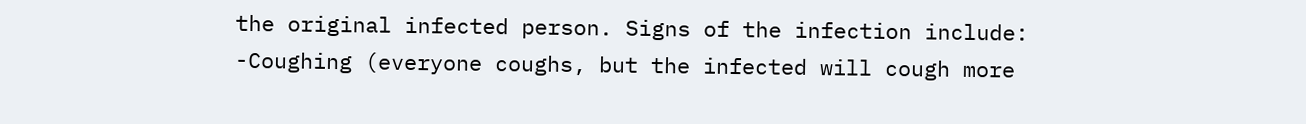the original infected person. Signs of the infection include:
-Coughing (everyone coughs, but the infected will cough more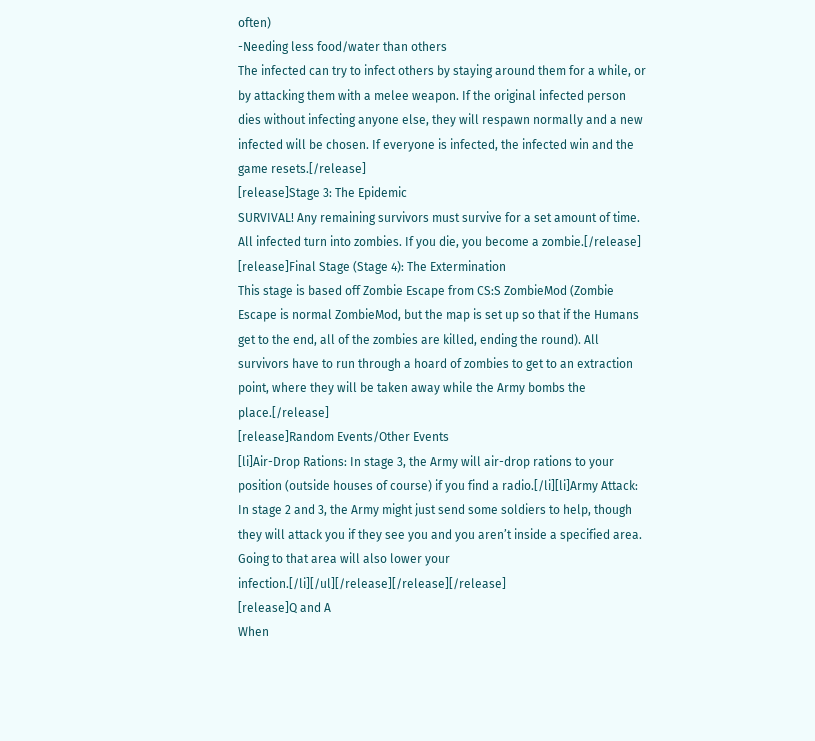often)
-Needing less food/water than others
The infected can try to infect others by staying around them for a while, or by attacking them with a melee weapon. If the original infected person dies without infecting anyone else, they will respawn normally and a new infected will be chosen. If everyone is infected, the infected win and the game resets.[/release]
[release]Stage 3: The Epidemic
SURVIVAL! Any remaining survivors must survive for a set amount of time. All infected turn into zombies. If you die, you become a zombie.[/release]
[release]Final Stage (Stage 4): The Extermination
This stage is based off Zombie Escape from CS:S ZombieMod (Zombie Escape is normal ZombieMod, but the map is set up so that if the Humans get to the end, all of the zombies are killed, ending the round). All survivors have to run through a hoard of zombies to get to an extraction point, where they will be taken away while the Army bombs the place.[/release]
[release]Random Events/Other Events
[li]Air-Drop Rations: In stage 3, the Army will air-drop rations to your position (outside houses of course) if you find a radio.[/li][li]Army Attack: In stage 2 and 3, the Army might just send some soldiers to help, though they will attack you if they see you and you aren’t inside a specified area. Going to that area will also lower your infection.[/li][/ul][/release][/release][/release]
[release]Q and A
When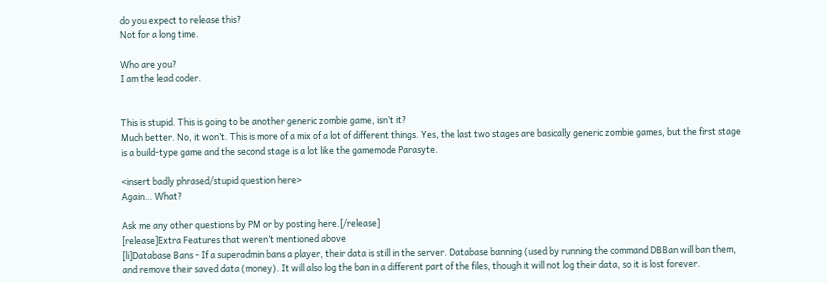do you expect to release this?
Not for a long time.

Who are you?
I am the lead coder.


This is stupid. This is going to be another generic zombie game, isn’t it?
Much better. No, it won’t. This is more of a mix of a lot of different things. Yes, the last two stages are basically generic zombie games, but the first stage is a build-type game and the second stage is a lot like the gamemode Parasyte.

<insert badly phrased/stupid question here>
Again… What?

Ask me any other questions by PM or by posting here.[/release]
[release]Extra Features that weren’t mentioned above
[li]Database Bans - If a superadmin bans a player, their data is still in the server. Database banning (used by running the command DBBan will ban them, and remove their saved data (money). It will also log the ban in a different part of the files, though it will not log their data, so it is lost forever.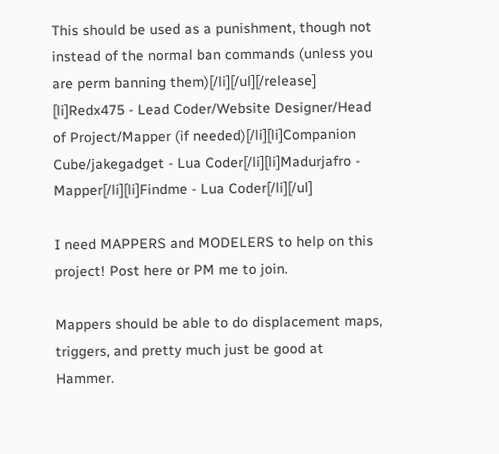This should be used as a punishment, though not instead of the normal ban commands (unless you are perm banning them)[/li][/ul][/release]
[li]Redx475 - Lead Coder/Website Designer/Head of Project/Mapper (if needed)[/li][li]Companion Cube/jakegadget - Lua Coder[/li][li]Madurjafro - Mapper[/li][li]Findme - Lua Coder[/li][/ul]

I need MAPPERS and MODELERS to help on this project! Post here or PM me to join.

Mappers should be able to do displacement maps, triggers, and pretty much just be good at Hammer.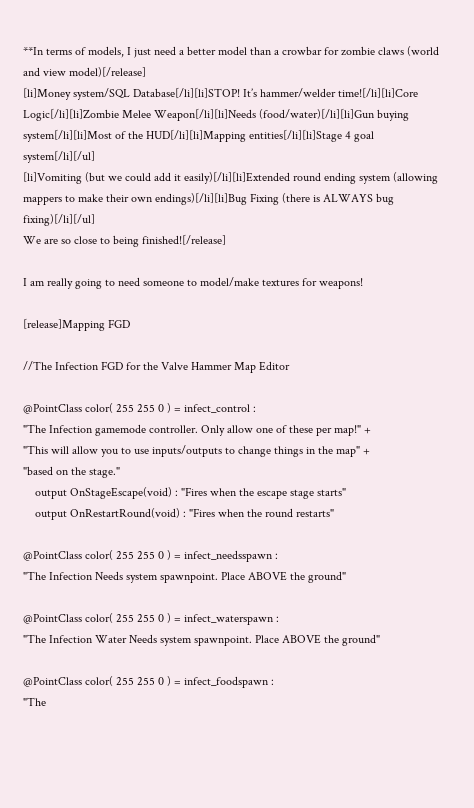**In terms of models, I just need a better model than a crowbar for zombie claws (world and view model)[/release]
[li]Money system/SQL Database[/li][li]STOP! It’s hammer/welder time![/li][li]Core Logic[/li][li]Zombie Melee Weapon[/li][li]Needs (food/water)[/li][li]Gun buying system[/li][li]Most of the HUD[/li][li]Mapping entities[/li][li]Stage 4 goal system[/li][/ul]
[li]Vomiting (but we could add it easily)[/li][li]Extended round ending system (allowing mappers to make their own endings)[/li][li]Bug Fixing (there is ALWAYS bug fixing)[/li][/ul]
We are so close to being finished![/release]

I am really going to need someone to model/make textures for weapons!

[release]Mapping FGD

//The Infection FGD for the Valve Hammer Map Editor

@PointClass color( 255 255 0 ) = infect_control :
"The Infection gamemode controller. Only allow one of these per map!" +
"This will allow you to use inputs/outputs to change things in the map" +
"based on the stage."
    output OnStageEscape(void) : "Fires when the escape stage starts"
    output OnRestartRound(void) : "Fires when the round restarts"

@PointClass color( 255 255 0 ) = infect_needsspawn :
"The Infection Needs system spawnpoint. Place ABOVE the ground"

@PointClass color( 255 255 0 ) = infect_waterspawn :
"The Infection Water Needs system spawnpoint. Place ABOVE the ground"

@PointClass color( 255 255 0 ) = infect_foodspawn :
"The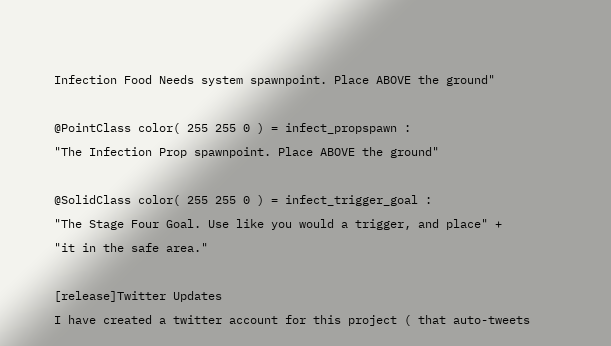Infection Food Needs system spawnpoint. Place ABOVE the ground"

@PointClass color( 255 255 0 ) = infect_propspawn :
"The Infection Prop spawnpoint. Place ABOVE the ground"

@SolidClass color( 255 255 0 ) = infect_trigger_goal :
"The Stage Four Goal. Use like you would a trigger, and place" +
"it in the safe area."

[release]Twitter Updates
I have created a twitter account for this project ( that auto-tweets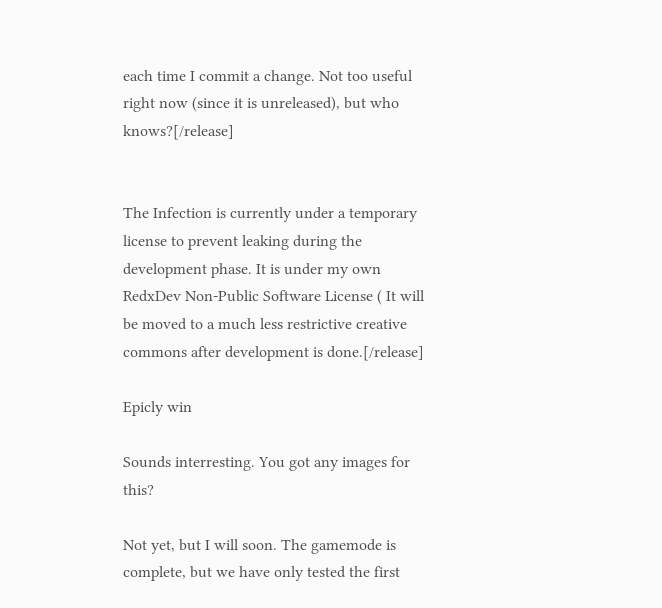each time I commit a change. Not too useful right now (since it is unreleased), but who knows?[/release]


The Infection is currently under a temporary license to prevent leaking during the development phase. It is under my own RedxDev Non-Public Software License ( It will be moved to a much less restrictive creative commons after development is done.[/release]

Epicly win

Sounds interresting. You got any images for this?

Not yet, but I will soon. The gamemode is complete, but we have only tested the first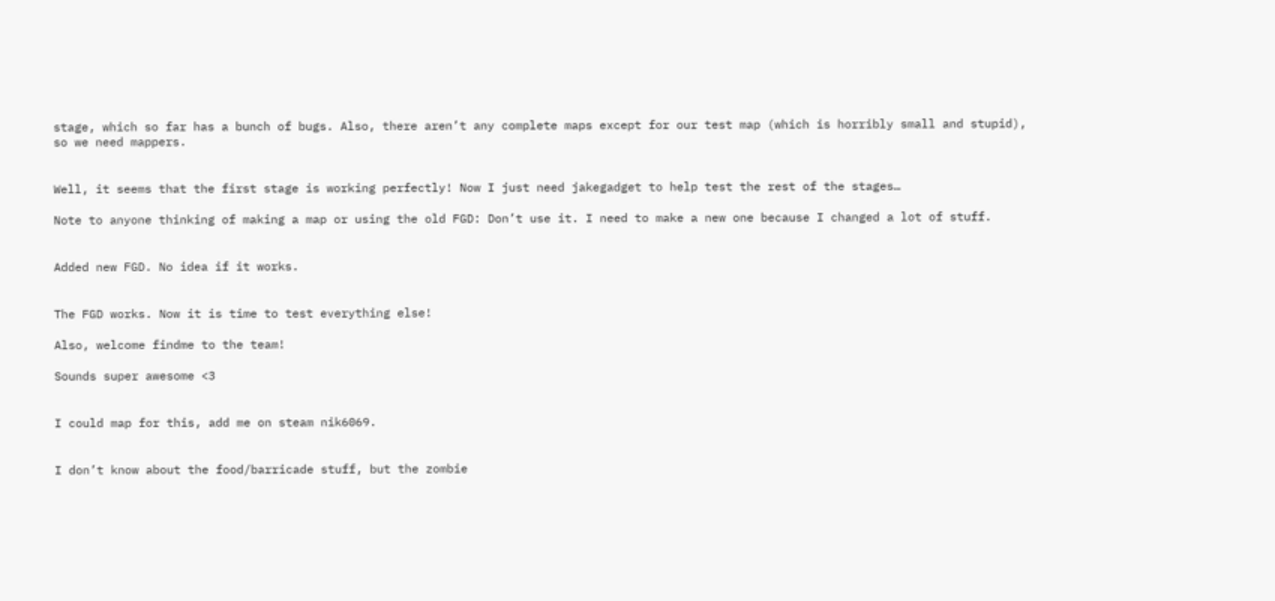stage, which so far has a bunch of bugs. Also, there aren’t any complete maps except for our test map (which is horribly small and stupid), so we need mappers.


Well, it seems that the first stage is working perfectly! Now I just need jakegadget to help test the rest of the stages…

Note to anyone thinking of making a map or using the old FGD: Don’t use it. I need to make a new one because I changed a lot of stuff.


Added new FGD. No idea if it works.


The FGD works. Now it is time to test everything else!

Also, welcome findme to the team!

Sounds super awesome <3


I could map for this, add me on steam nik6069.


I don’t know about the food/barricade stuff, but the zombie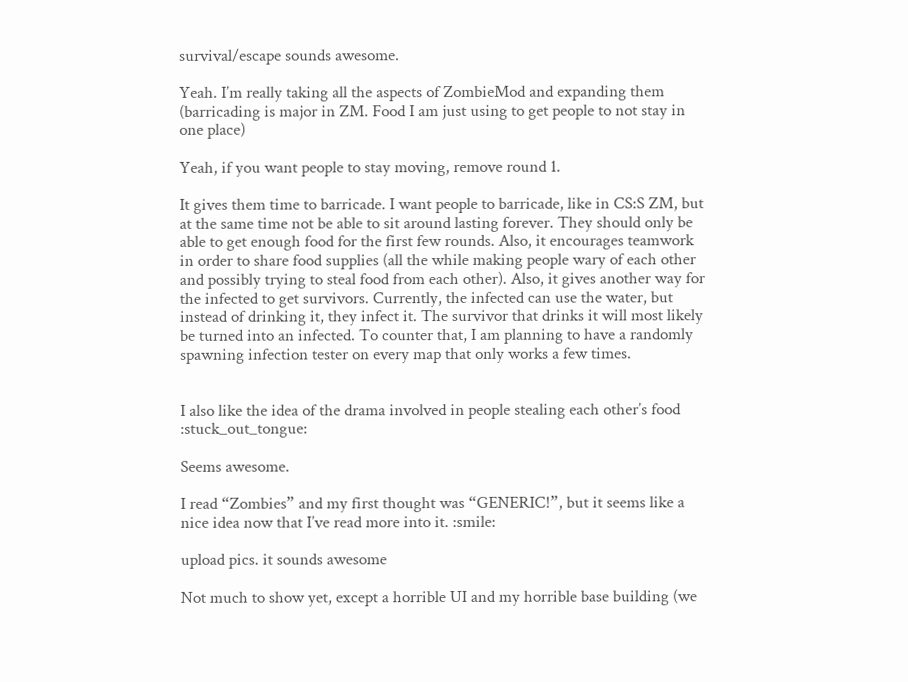survival/escape sounds awesome.

Yeah. I’m really taking all the aspects of ZombieMod and expanding them (barricading is major in ZM. Food I am just using to get people to not stay in one place)

Yeah, if you want people to stay moving, remove round 1.

It gives them time to barricade. I want people to barricade, like in CS:S ZM, but at the same time not be able to sit around lasting forever. They should only be able to get enough food for the first few rounds. Also, it encourages teamwork in order to share food supplies (all the while making people wary of each other and possibly trying to steal food from each other). Also, it gives another way for the infected to get survivors. Currently, the infected can use the water, but instead of drinking it, they infect it. The survivor that drinks it will most likely be turned into an infected. To counter that, I am planning to have a randomly spawning infection tester on every map that only works a few times.


I also like the idea of the drama involved in people stealing each other’s food :stuck_out_tongue:

Seems awesome.

I read “Zombies” and my first thought was “GENERIC!”, but it seems like a nice idea now that I’ve read more into it. :smile:

upload pics. it sounds awesome

Not much to show yet, except a horrible UI and my horrible base building (we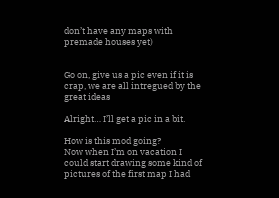don’t have any maps with premade houses yet)


Go on, give us a pic even if it is crap, we are all intregued by the great ideas

Alright… I’ll get a pic in a bit.

How is this mod going?
Now when I’m on vacation I could start drawing some kind of pictures of the first map I had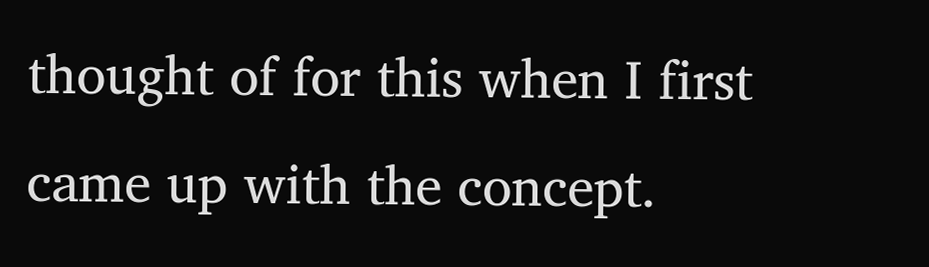thought of for this when I first came up with the concept.